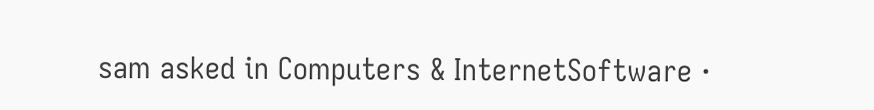sam asked in Computers & InternetSoftware ·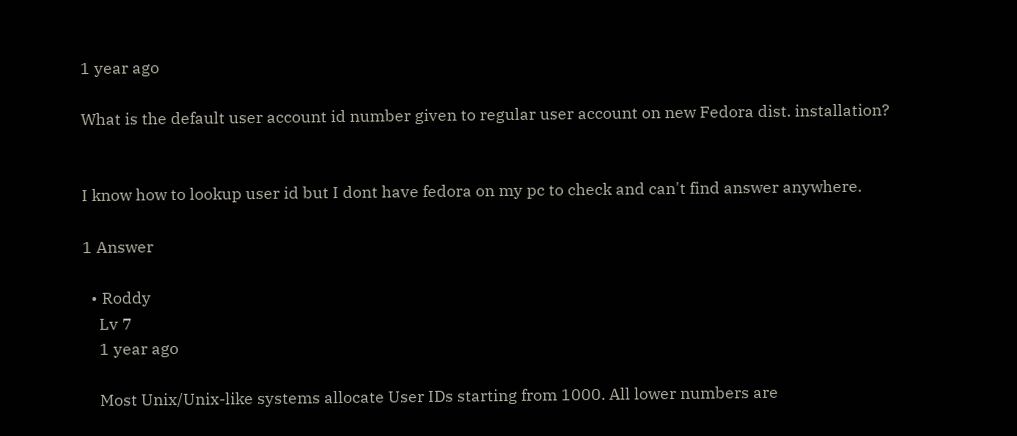1 year ago

What is the default user account id number given to regular user account on new Fedora dist. installation?


I know how to lookup user id but I dont have fedora on my pc to check and can't find answer anywhere.

1 Answer

  • Roddy
    Lv 7
    1 year ago

    Most Unix/Unix-like systems allocate User IDs starting from 1000. All lower numbers are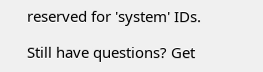reserved for 'system' IDs.

Still have questions? Get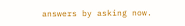answers by asking now.